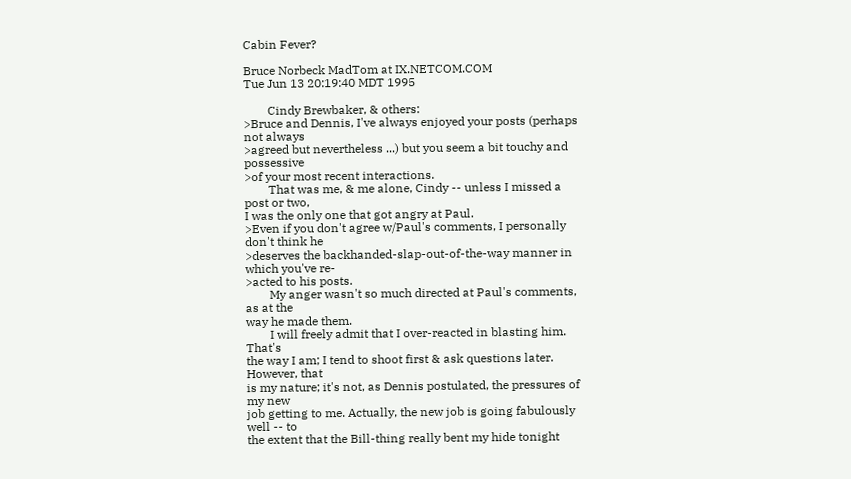Cabin Fever?

Bruce Norbeck MadTom at IX.NETCOM.COM
Tue Jun 13 20:19:40 MDT 1995

        Cindy Brewbaker, & others:
>Bruce and Dennis, I've always enjoyed your posts (perhaps not always
>agreed but nevertheless ...) but you seem a bit touchy and possessive
>of your most recent interactions.
        That was me, & me alone, Cindy -- unless I missed a post or two,
I was the only one that got angry at Paul.
>Even if you don't agree w/Paul's comments, I personally don't think he
>deserves the backhanded-slap-out-of-the-way manner in which you've re-
>acted to his posts.
        My anger wasn't so much directed at Paul's comments, as at the
way he made them.
        I will freely admit that I over-reacted in blasting him. That's
the way I am; I tend to shoot first & ask questions later. However, that
is my nature; it's not, as Dennis postulated, the pressures of my new
job getting to me. Actually, the new job is going fabulously well -- to
the extent that the Bill-thing really bent my hide tonight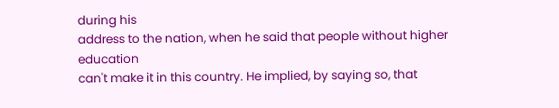during his
address to the nation, when he said that people without higher education
can't make it in this country. He implied, by saying so, that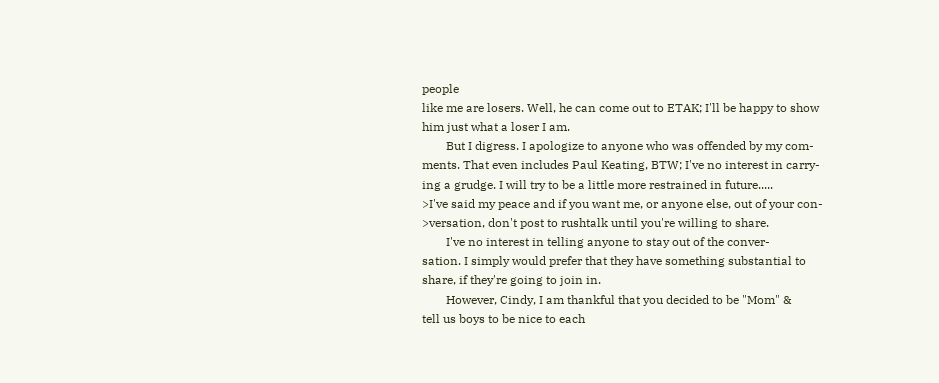people
like me are losers. Well, he can come out to ETAK; I'll be happy to show
him just what a loser I am.
        But I digress. I apologize to anyone who was offended by my com-
ments. That even includes Paul Keating, BTW; I've no interest in carry-
ing a grudge. I will try to be a little more restrained in future.....
>I've said my peace and if you want me, or anyone else, out of your con-
>versation, don't post to rushtalk until you're willing to share.
        I've no interest in telling anyone to stay out of the conver-
sation. I simply would prefer that they have something substantial to
share, if they're going to join in.
        However, Cindy, I am thankful that you decided to be "Mom" &
tell us boys to be nice to each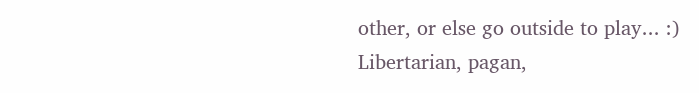other, or else go outside to play... :)
Libertarian, pagan,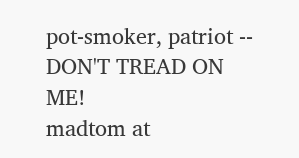pot-smoker, patriot -- DON'T TREAD ON ME!
madtom at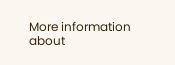More information about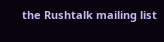the Rushtalk mailing list